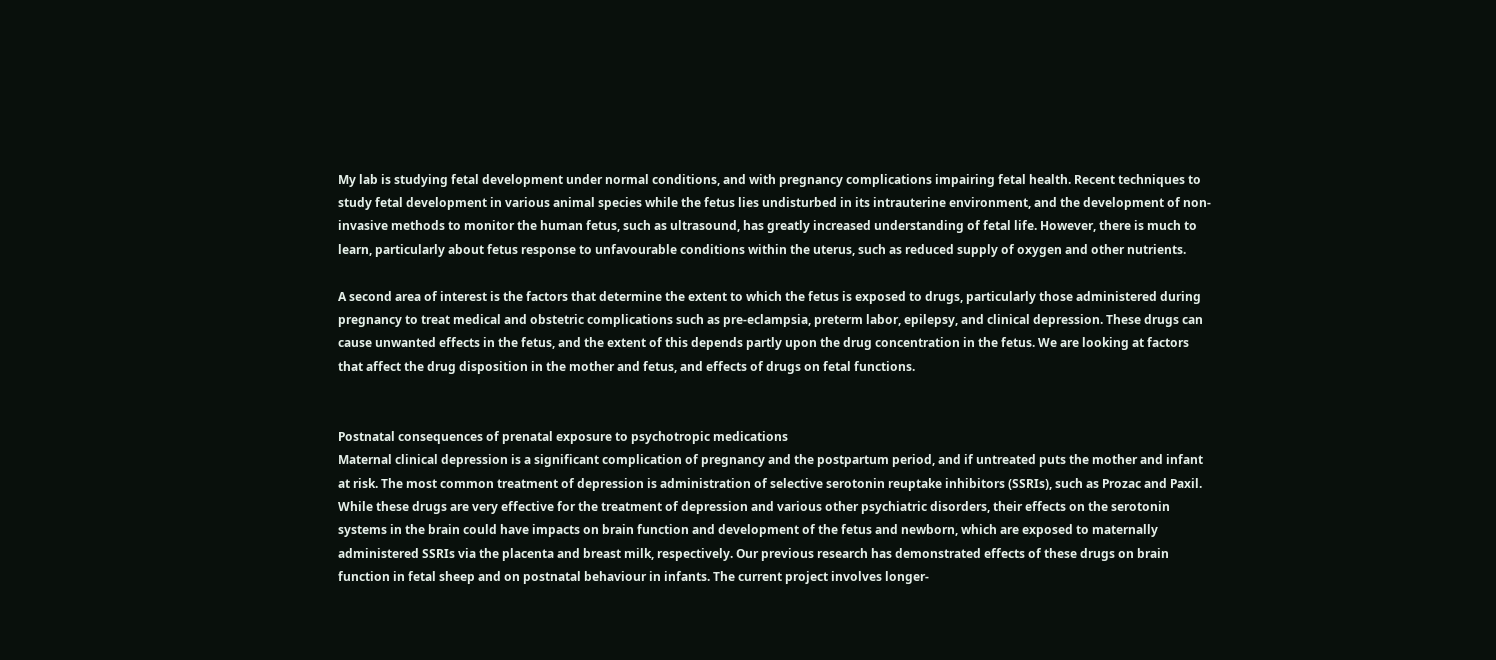My lab is studying fetal development under normal conditions, and with pregnancy complications impairing fetal health. Recent techniques to study fetal development in various animal species while the fetus lies undisturbed in its intrauterine environment, and the development of non-invasive methods to monitor the human fetus, such as ultrasound, has greatly increased understanding of fetal life. However, there is much to learn, particularly about fetus response to unfavourable conditions within the uterus, such as reduced supply of oxygen and other nutrients.

A second area of interest is the factors that determine the extent to which the fetus is exposed to drugs, particularly those administered during pregnancy to treat medical and obstetric complications such as pre-eclampsia, preterm labor, epilepsy, and clinical depression. These drugs can cause unwanted effects in the fetus, and the extent of this depends partly upon the drug concentration in the fetus. We are looking at factors that affect the drug disposition in the mother and fetus, and effects of drugs on fetal functions.


Postnatal consequences of prenatal exposure to psychotropic medications
Maternal clinical depression is a significant complication of pregnancy and the postpartum period, and if untreated puts the mother and infant at risk. The most common treatment of depression is administration of selective serotonin reuptake inhibitors (SSRIs), such as Prozac and Paxil. While these drugs are very effective for the treatment of depression and various other psychiatric disorders, their effects on the serotonin systems in the brain could have impacts on brain function and development of the fetus and newborn, which are exposed to maternally administered SSRIs via the placenta and breast milk, respectively. Our previous research has demonstrated effects of these drugs on brain function in fetal sheep and on postnatal behaviour in infants. The current project involves longer-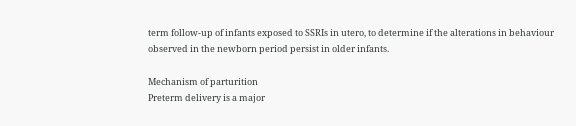term follow-up of infants exposed to SSRIs in utero, to determine if the alterations in behaviour observed in the newborn period persist in older infants.

Mechanism of parturition
Preterm delivery is a major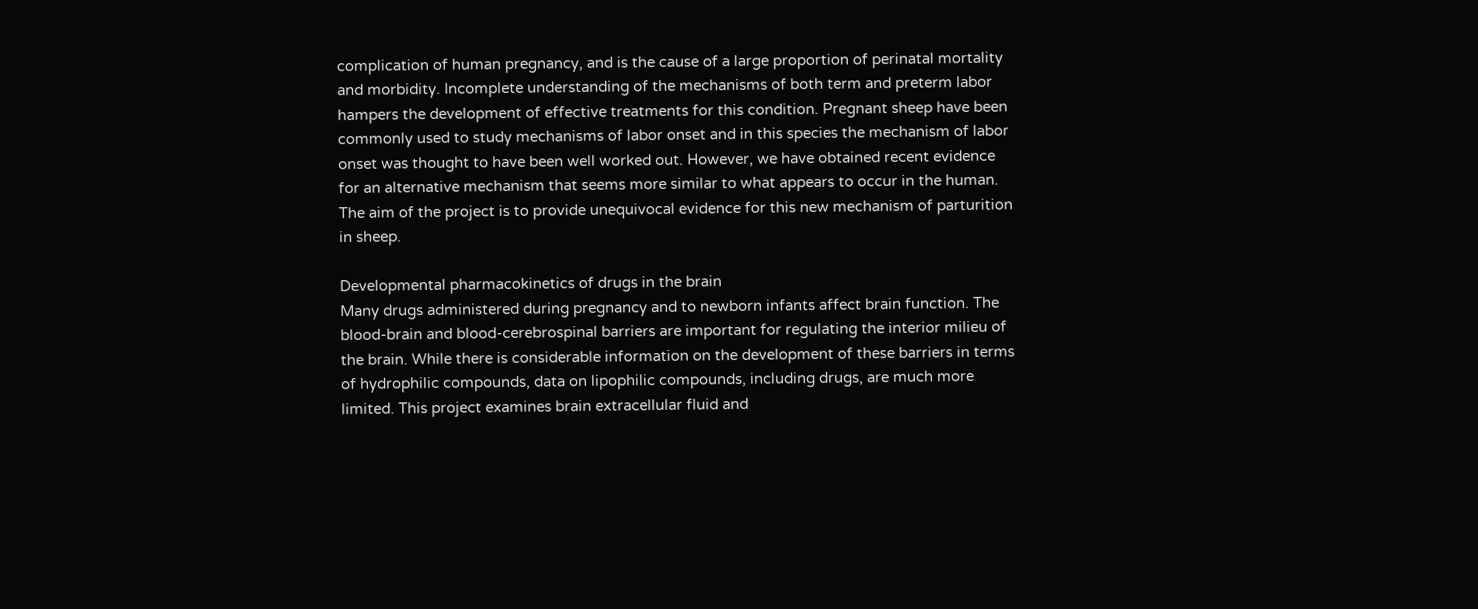complication of human pregnancy, and is the cause of a large proportion of perinatal mortality and morbidity. Incomplete understanding of the mechanisms of both term and preterm labor hampers the development of effective treatments for this condition. Pregnant sheep have been commonly used to study mechanisms of labor onset and in this species the mechanism of labor onset was thought to have been well worked out. However, we have obtained recent evidence for an alternative mechanism that seems more similar to what appears to occur in the human. The aim of the project is to provide unequivocal evidence for this new mechanism of parturition in sheep.

Developmental pharmacokinetics of drugs in the brain
Many drugs administered during pregnancy and to newborn infants affect brain function. The blood-brain and blood-cerebrospinal barriers are important for regulating the interior milieu of the brain. While there is considerable information on the development of these barriers in terms of hydrophilic compounds, data on lipophilic compounds, including drugs, are much more limited. This project examines brain extracellular fluid and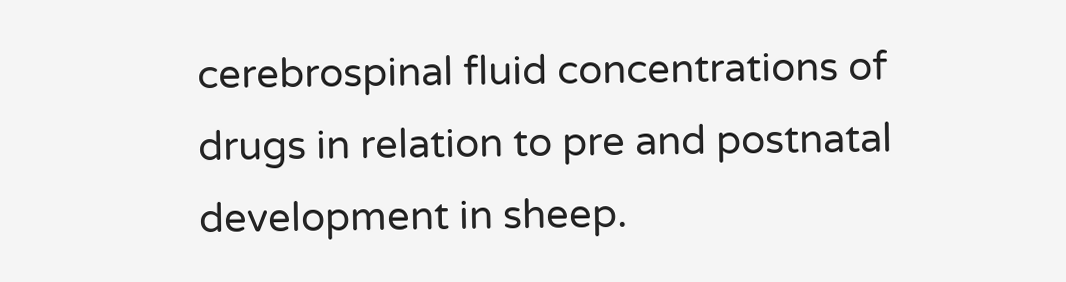cerebrospinal fluid concentrations of drugs in relation to pre and postnatal development in sheep.